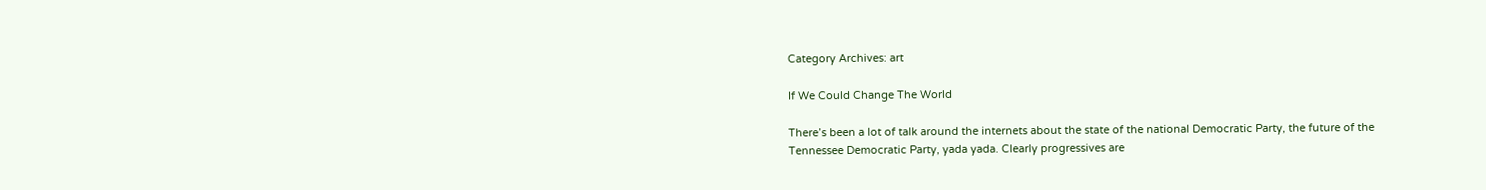Category Archives: art

If We Could Change The World

There’s been a lot of talk around the internets about the state of the national Democratic Party, the future of the Tennessee Democratic Party, yada yada. Clearly progressives are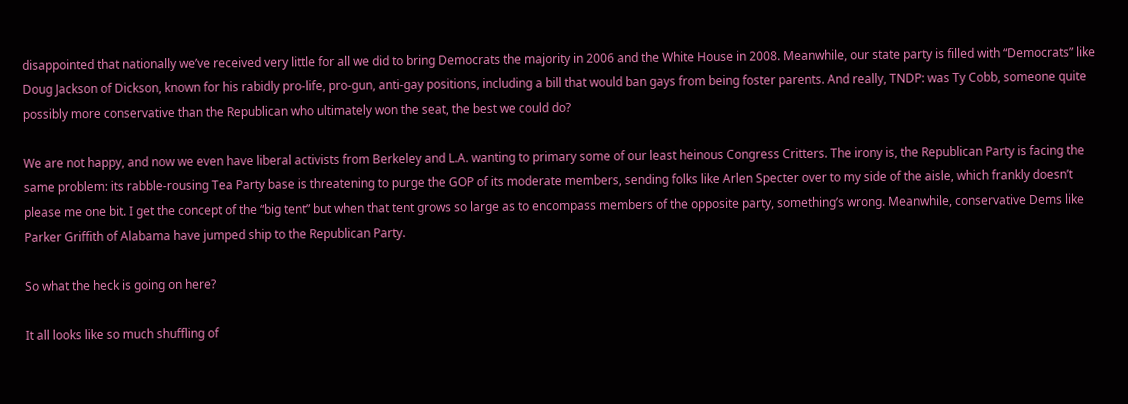disappointed that nationally we’ve received very little for all we did to bring Democrats the majority in 2006 and the White House in 2008. Meanwhile, our state party is filled with “Democrats” like Doug Jackson of Dickson, known for his rabidly pro-life, pro-gun, anti-gay positions, including a bill that would ban gays from being foster parents. And really, TNDP: was Ty Cobb, someone quite possibly more conservative than the Republican who ultimately won the seat, the best we could do?

We are not happy, and now we even have liberal activists from Berkeley and L.A. wanting to primary some of our least heinous Congress Critters. The irony is, the Republican Party is facing the same problem: its rabble-rousing Tea Party base is threatening to purge the GOP of its moderate members, sending folks like Arlen Specter over to my side of the aisle, which frankly doesn’t please me one bit. I get the concept of the “big tent” but when that tent grows so large as to encompass members of the opposite party, something’s wrong. Meanwhile, conservative Dems like Parker Griffith of Alabama have jumped ship to the Republican Party.

So what the heck is going on here?

It all looks like so much shuffling of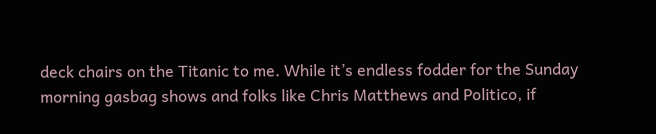deck chairs on the Titanic to me. While it’s endless fodder for the Sunday morning gasbag shows and folks like Chris Matthews and Politico, if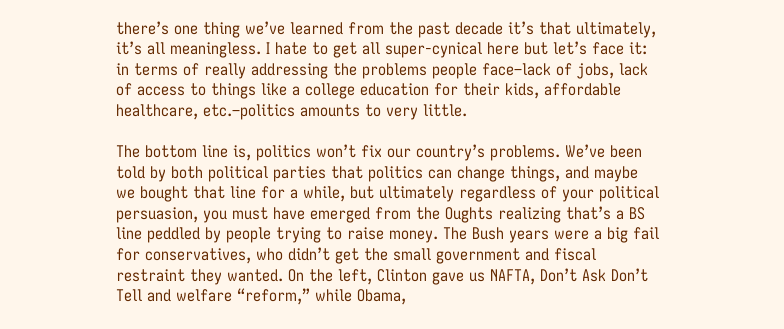there’s one thing we’ve learned from the past decade it’s that ultimately, it’s all meaningless. I hate to get all super-cynical here but let’s face it: in terms of really addressing the problems people face–lack of jobs, lack of access to things like a college education for their kids, affordable healthcare, etc.–politics amounts to very little.

The bottom line is, politics won’t fix our country’s problems. We’ve been told by both political parties that politics can change things, and maybe we bought that line for a while, but ultimately regardless of your political persuasion, you must have emerged from the Oughts realizing that’s a BS line peddled by people trying to raise money. The Bush years were a big fail for conservatives, who didn’t get the small government and fiscal restraint they wanted. On the left, Clinton gave us NAFTA, Don’t Ask Don’t Tell and welfare “reform,” while Obama,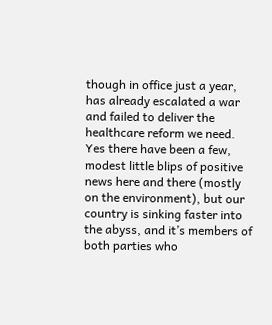though in office just a year, has already escalated a war and failed to deliver the healthcare reform we need. Yes there have been a few, modest little blips of positive news here and there (mostly on the environment), but our country is sinking faster into the abyss, and it’s members of both parties who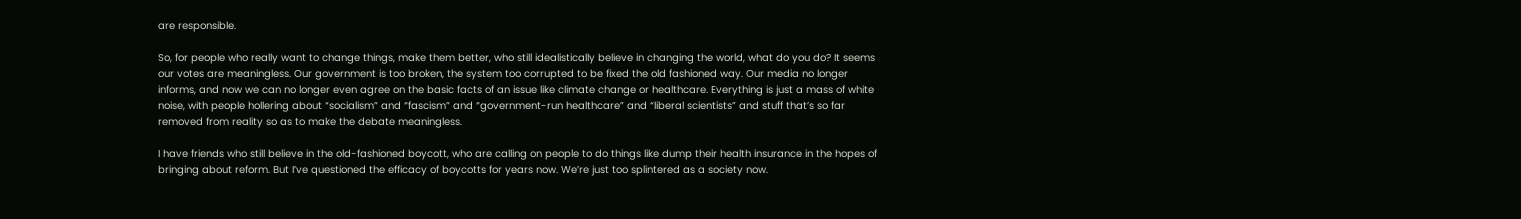are responsible.

So, for people who really want to change things, make them better, who still idealistically believe in changing the world, what do you do? It seems our votes are meaningless. Our government is too broken, the system too corrupted to be fixed the old fashioned way. Our media no longer informs, and now we can no longer even agree on the basic facts of an issue like climate change or healthcare. Everything is just a mass of white noise, with people hollering about “socialism” and “fascism” and “government-run healthcare” and “liberal scientists” and stuff that’s so far removed from reality so as to make the debate meaningless.

I have friends who still believe in the old-fashioned boycott, who are calling on people to do things like dump their health insurance in the hopes of bringing about reform. But I’ve questioned the efficacy of boycotts for years now. We’re just too splintered as a society now.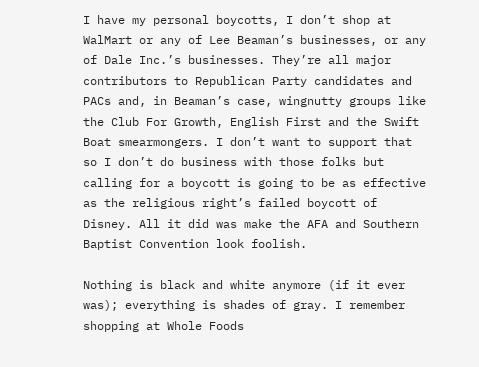I have my personal boycotts, I don’t shop at WalMart or any of Lee Beaman’s businesses, or any of Dale Inc.’s businesses. They’re all major contributors to Republican Party candidates and PACs and, in Beaman’s case, wingnutty groups like the Club For Growth, English First and the Swift Boat smearmongers. I don’t want to support that so I don’t do business with those folks but calling for a boycott is going to be as effective as the religious right’s failed boycott of Disney. All it did was make the AFA and Southern Baptist Convention look foolish.

Nothing is black and white anymore (if it ever was); everything is shades of gray. I remember shopping at Whole Foods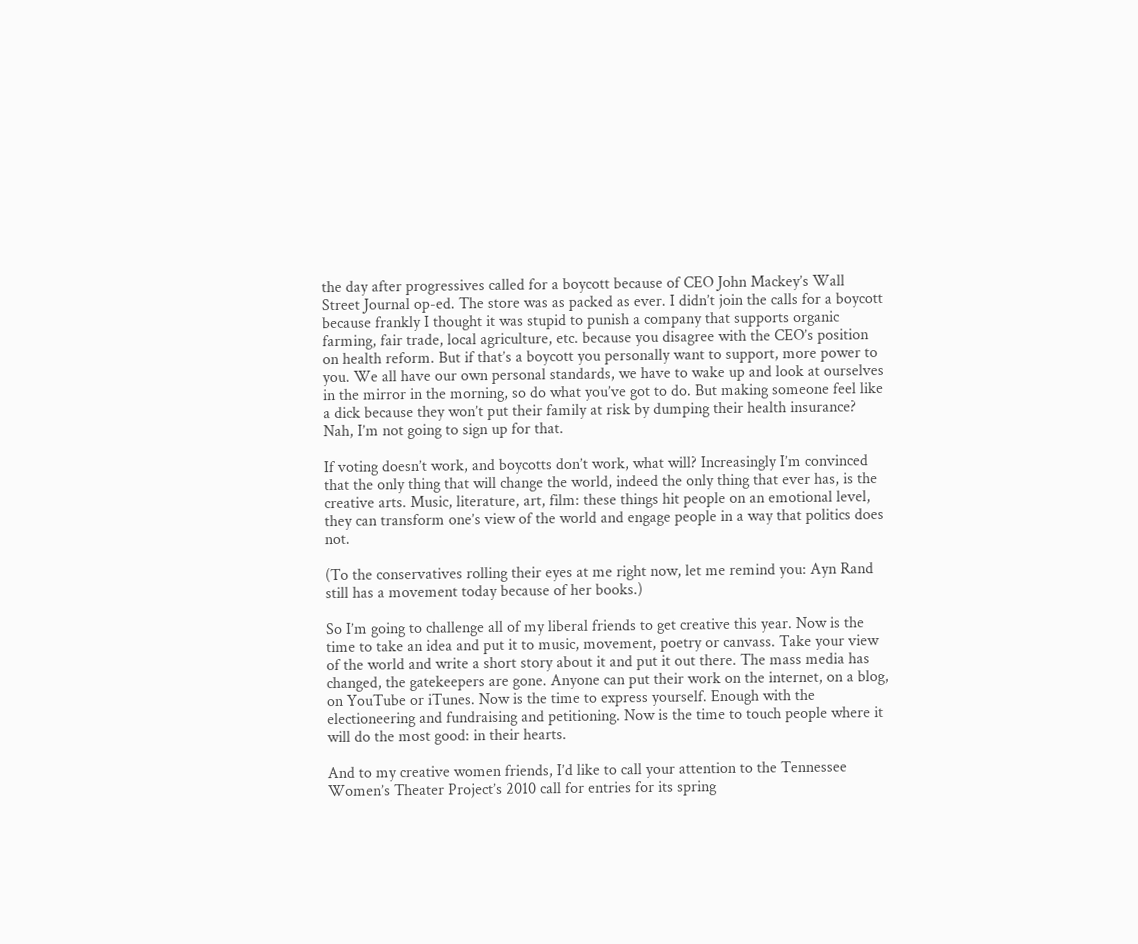the day after progressives called for a boycott because of CEO John Mackey’s Wall Street Journal op-ed. The store was as packed as ever. I didn’t join the calls for a boycott because frankly I thought it was stupid to punish a company that supports organic farming, fair trade, local agriculture, etc. because you disagree with the CEO’s position on health reform. But if that’s a boycott you personally want to support, more power to you. We all have our own personal standards, we have to wake up and look at ourselves in the mirror in the morning, so do what you’ve got to do. But making someone feel like a dick because they won’t put their family at risk by dumping their health insurance? Nah, I’m not going to sign up for that.

If voting doesn’t work, and boycotts don’t work, what will? Increasingly I’m convinced that the only thing that will change the world, indeed the only thing that ever has, is the creative arts. Music, literature, art, film: these things hit people on an emotional level, they can transform one’s view of the world and engage people in a way that politics does not.

(To the conservatives rolling their eyes at me right now, let me remind you: Ayn Rand still has a movement today because of her books.)

So I’m going to challenge all of my liberal friends to get creative this year. Now is the time to take an idea and put it to music, movement, poetry or canvass. Take your view of the world and write a short story about it and put it out there. The mass media has changed, the gatekeepers are gone. Anyone can put their work on the internet, on a blog, on YouTube or iTunes. Now is the time to express yourself. Enough with the electioneering and fundraising and petitioning. Now is the time to touch people where it will do the most good: in their hearts.

And to my creative women friends, I’d like to call your attention to the Tennessee Women’s Theater Project’s 2010 call for entries for its spring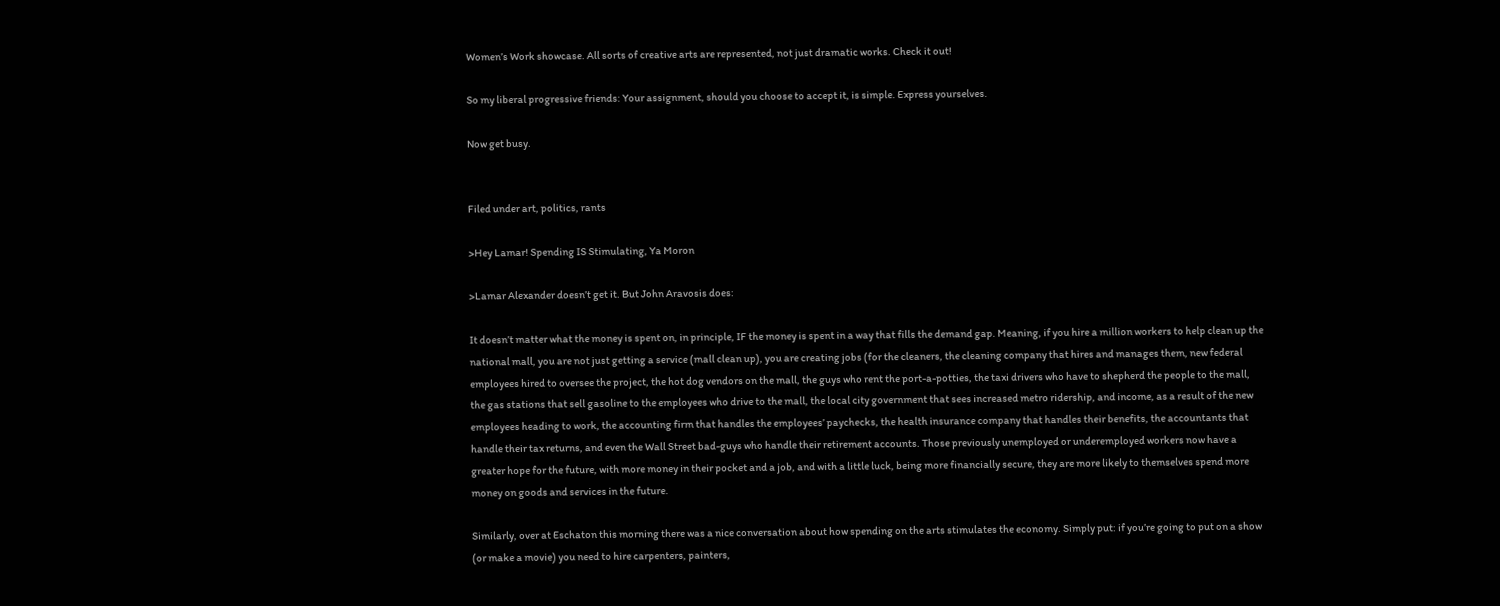Women’s Work showcase. All sorts of creative arts are represented, not just dramatic works. Check it out!

So my liberal progressive friends: Your assignment, should you choose to accept it, is simple. Express yourselves.

Now get busy.


Filed under art, politics, rants

>Hey Lamar! Spending IS Stimulating, Ya Moron

>Lamar Alexander doesn’t get it. But John Aravosis does:

It doesn’t matter what the money is spent on, in principle, IF the money is spent in a way that fills the demand gap. Meaning, if you hire a million workers to help clean up the national mall, you are not just getting a service (mall clean up), you are creating jobs (for the cleaners, the cleaning company that hires and manages them, new federal employees hired to oversee the project, the hot dog vendors on the mall, the guys who rent the port-a-potties, the taxi drivers who have to shepherd the people to the mall, the gas stations that sell gasoline to the employees who drive to the mall, the local city government that sees increased metro ridership, and income, as a result of the new employees heading to work, the accounting firm that handles the employees’ paychecks, the health insurance company that handles their benefits, the accountants that handle their tax returns, and even the Wall Street bad-guys who handle their retirement accounts. Those previously unemployed or underemployed workers now have a greater hope for the future, with more money in their pocket and a job, and with a little luck, being more financially secure, they are more likely to themselves spend more money on goods and services in the future.

Similarly, over at Eschaton this morning there was a nice conversation about how spending on the arts stimulates the economy. Simply put: if you’re going to put on a show (or make a movie) you need to hire carpenters, painters,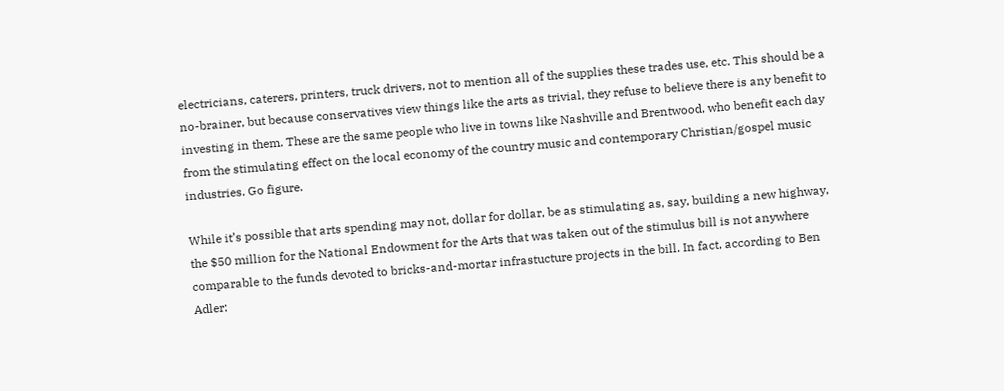electricians, caterers, printers, truck drivers, not to mention all of the supplies these trades use, etc. This should be a no-brainer, but because conservatives view things like the arts as trivial, they refuse to believe there is any benefit to investing in them. These are the same people who live in towns like Nashville and Brentwood, who benefit each day from the stimulating effect on the local economy of the country music and contemporary Christian/gospel music industries. Go figure.

While it’s possible that arts spending may not, dollar for dollar, be as stimulating as, say, building a new highway, the $50 million for the National Endowment for the Arts that was taken out of the stimulus bill is not anywhere comparable to the funds devoted to bricks-and-mortar infrastucture projects in the bill. In fact, according to Ben Adler: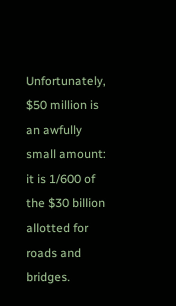Unfortunately, $50 million is an awfully small amount: it is 1/600 of the $30 billion allotted for roads and bridges.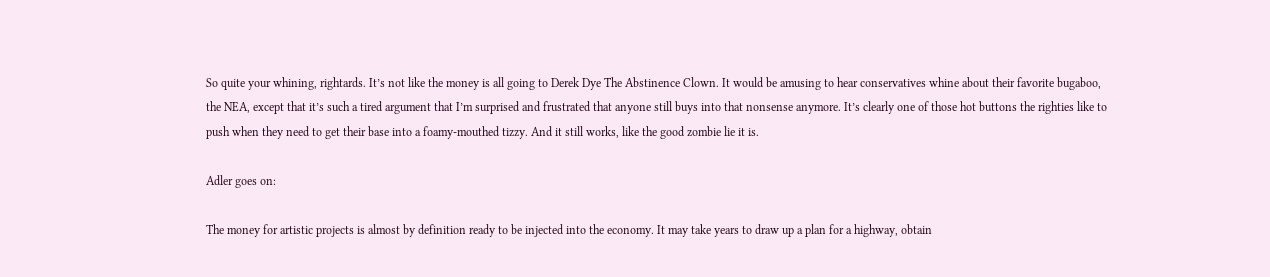So quite your whining, rightards. It’s not like the money is all going to Derek Dye The Abstinence Clown. It would be amusing to hear conservatives whine about their favorite bugaboo, the NEA, except that it’s such a tired argument that I’m surprised and frustrated that anyone still buys into that nonsense anymore. It’s clearly one of those hot buttons the righties like to push when they need to get their base into a foamy-mouthed tizzy. And it still works, like the good zombie lie it is.

Adler goes on:

The money for artistic projects is almost by definition ready to be injected into the economy. It may take years to draw up a plan for a highway, obtain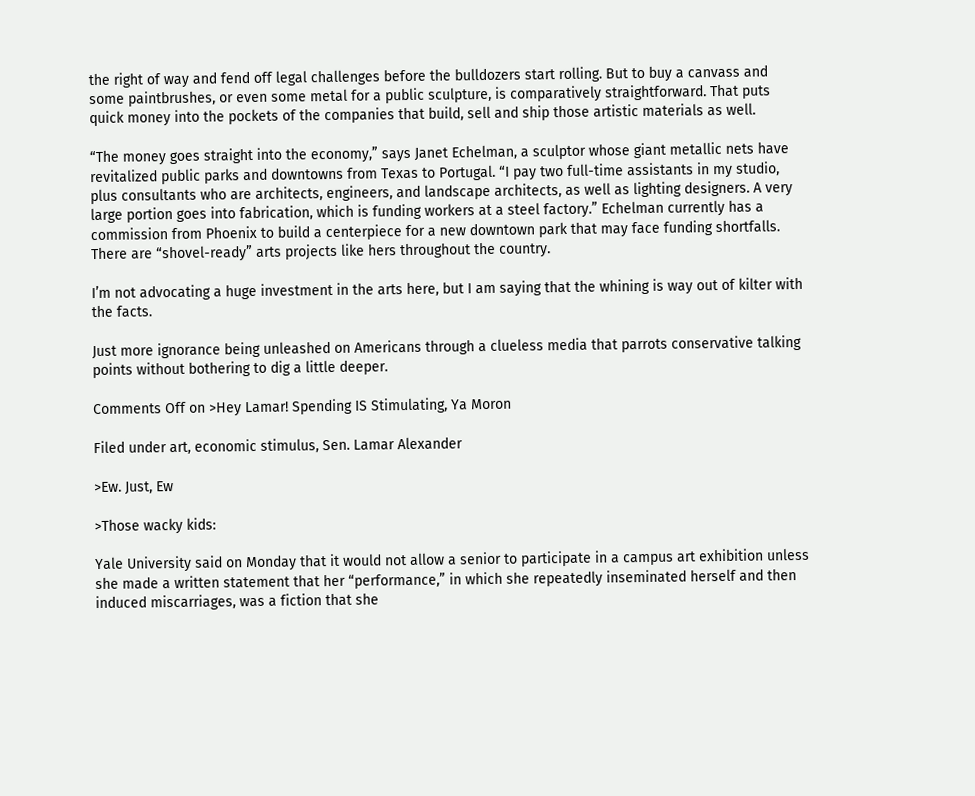the right of way and fend off legal challenges before the bulldozers start rolling. But to buy a canvass and some paintbrushes, or even some metal for a public sculpture, is comparatively straightforward. That puts quick money into the pockets of the companies that build, sell and ship those artistic materials as well.

“The money goes straight into the economy,” says Janet Echelman, a sculptor whose giant metallic nets have revitalized public parks and downtowns from Texas to Portugal. “I pay two full-time assistants in my studio, plus consultants who are architects, engineers, and landscape architects, as well as lighting designers. A very large portion goes into fabrication, which is funding workers at a steel factory.” Echelman currently has a commission from Phoenix to build a centerpiece for a new downtown park that may face funding shortfalls. There are “shovel-ready” arts projects like hers throughout the country.

I’m not advocating a huge investment in the arts here, but I am saying that the whining is way out of kilter with the facts.

Just more ignorance being unleashed on Americans through a clueless media that parrots conservative talking points without bothering to dig a little deeper.

Comments Off on >Hey Lamar! Spending IS Stimulating, Ya Moron

Filed under art, economic stimulus, Sen. Lamar Alexander

>Ew. Just, Ew

>Those wacky kids:

Yale University said on Monday that it would not allow a senior to participate in a campus art exhibition unless she made a written statement that her “performance,” in which she repeatedly inseminated herself and then induced miscarriages, was a fiction that she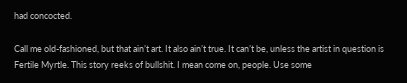had concocted.

Call me old-fashioned, but that ain’t art. It also ain’t true. It can’t be, unless the artist in question is Fertile Myrtle. This story reeks of bullshit. I mean come on, people. Use some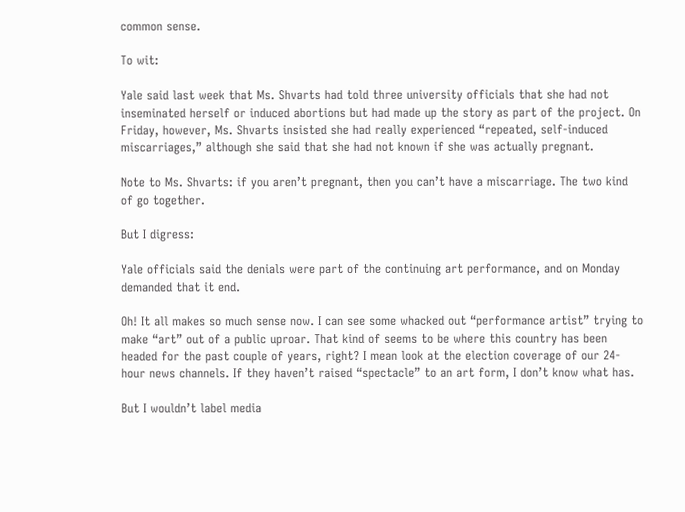common sense.

To wit:

Yale said last week that Ms. Shvarts had told three university officials that she had not inseminated herself or induced abortions but had made up the story as part of the project. On Friday, however, Ms. Shvarts insisted she had really experienced “repeated, self-induced miscarriages,” although she said that she had not known if she was actually pregnant.

Note to Ms. Shvarts: if you aren’t pregnant, then you can’t have a miscarriage. The two kind of go together.

But I digress:

Yale officials said the denials were part of the continuing art performance, and on Monday demanded that it end.

Oh! It all makes so much sense now. I can see some whacked out “performance artist” trying to make “art” out of a public uproar. That kind of seems to be where this country has been headed for the past couple of years, right? I mean look at the election coverage of our 24-hour news channels. If they haven’t raised “spectacle” to an art form, I don’t know what has.

But I wouldn’t label media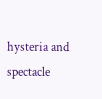hysteria and spectacle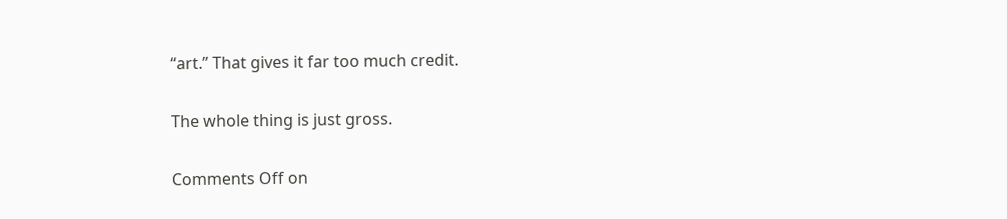“art.” That gives it far too much credit.

The whole thing is just gross.

Comments Off on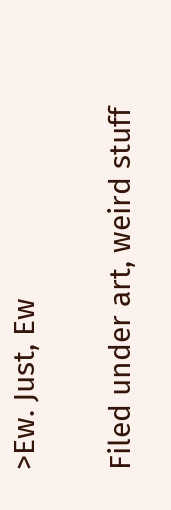>Ew. Just, Ew

Filed under art, weird stuff